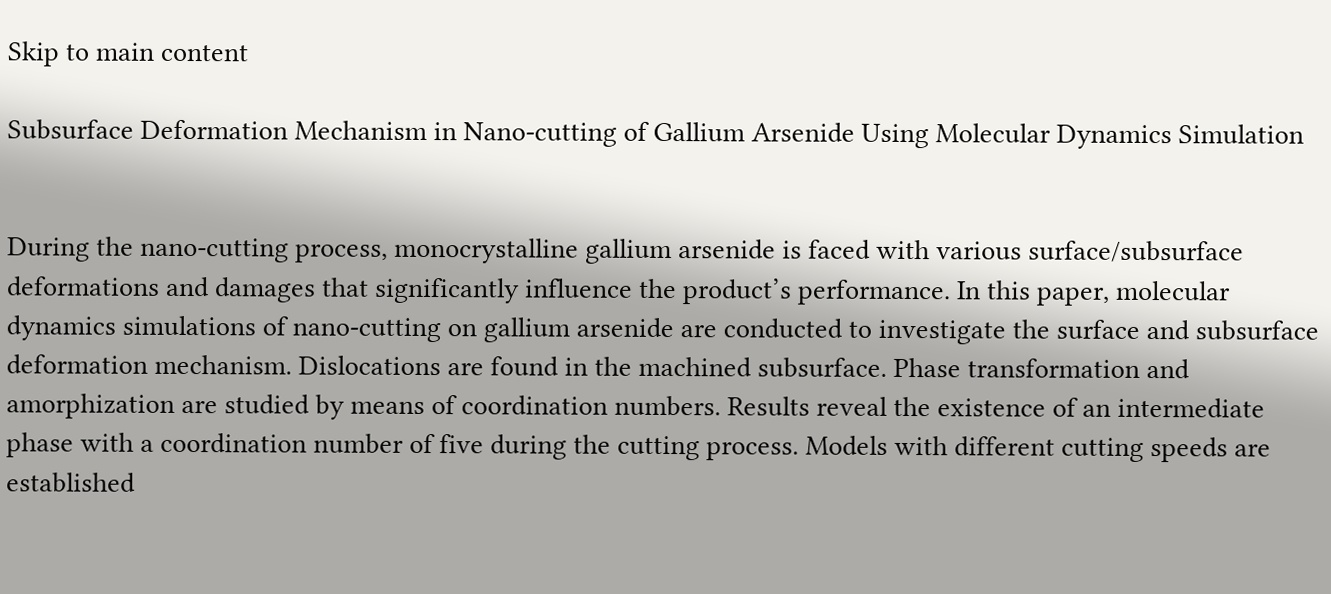Skip to main content

Subsurface Deformation Mechanism in Nano-cutting of Gallium Arsenide Using Molecular Dynamics Simulation


During the nano-cutting process, monocrystalline gallium arsenide is faced with various surface/subsurface deformations and damages that significantly influence the product’s performance. In this paper, molecular dynamics simulations of nano-cutting on gallium arsenide are conducted to investigate the surface and subsurface deformation mechanism. Dislocations are found in the machined subsurface. Phase transformation and amorphization are studied by means of coordination numbers. Results reveal the existence of an intermediate phase with a coordination number of five during the cutting process. Models with different cutting speeds are established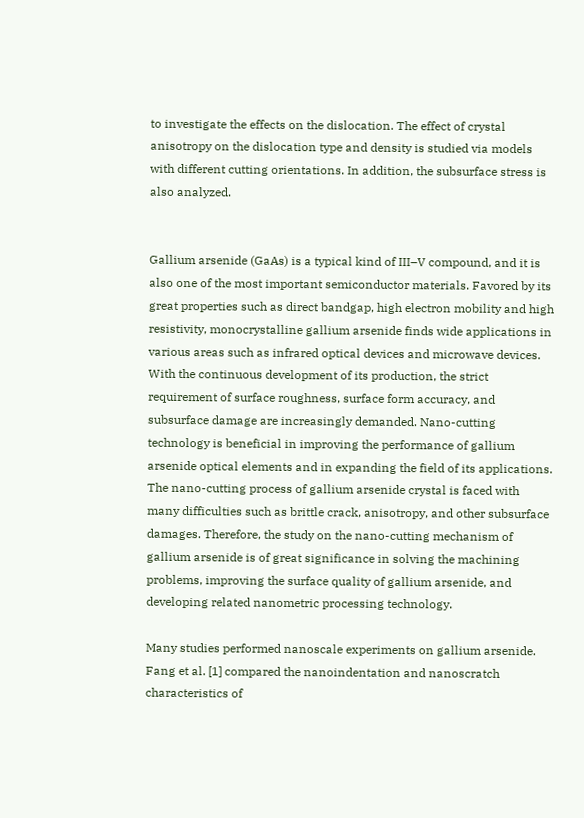to investigate the effects on the dislocation. The effect of crystal anisotropy on the dislocation type and density is studied via models with different cutting orientations. In addition, the subsurface stress is also analyzed.


Gallium arsenide (GaAs) is a typical kind of III–V compound, and it is also one of the most important semiconductor materials. Favored by its great properties such as direct bandgap, high electron mobility and high resistivity, monocrystalline gallium arsenide finds wide applications in various areas such as infrared optical devices and microwave devices. With the continuous development of its production, the strict requirement of surface roughness, surface form accuracy, and subsurface damage are increasingly demanded. Nano-cutting technology is beneficial in improving the performance of gallium arsenide optical elements and in expanding the field of its applications. The nano-cutting process of gallium arsenide crystal is faced with many difficulties such as brittle crack, anisotropy, and other subsurface damages. Therefore, the study on the nano-cutting mechanism of gallium arsenide is of great significance in solving the machining problems, improving the surface quality of gallium arsenide, and developing related nanometric processing technology.

Many studies performed nanoscale experiments on gallium arsenide. Fang et al. [1] compared the nanoindentation and nanoscratch characteristics of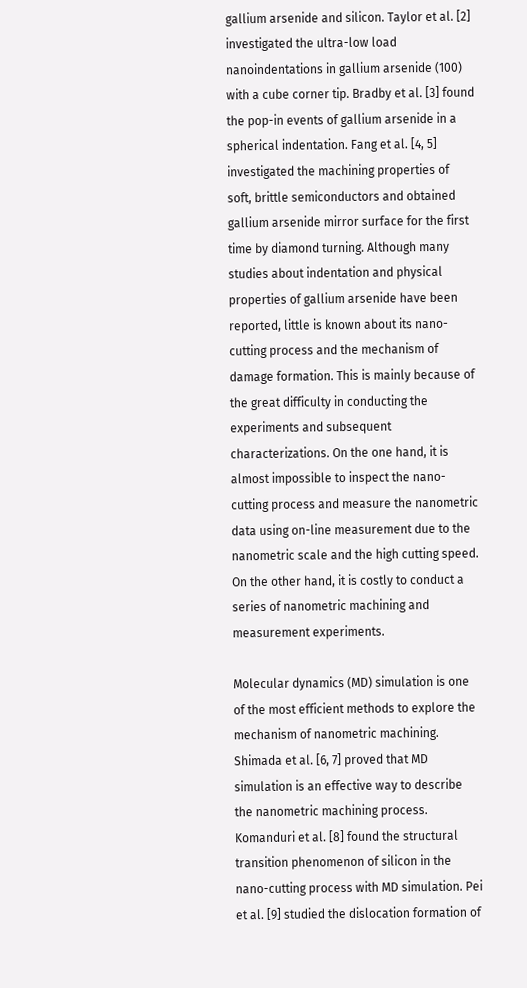gallium arsenide and silicon. Taylor et al. [2] investigated the ultra-low load nanoindentations in gallium arsenide (100) with a cube corner tip. Bradby et al. [3] found the pop-in events of gallium arsenide in a spherical indentation. Fang et al. [4, 5] investigated the machining properties of soft, brittle semiconductors and obtained gallium arsenide mirror surface for the first time by diamond turning. Although many studies about indentation and physical properties of gallium arsenide have been reported, little is known about its nano-cutting process and the mechanism of damage formation. This is mainly because of the great difficulty in conducting the experiments and subsequent characterizations. On the one hand, it is almost impossible to inspect the nano-cutting process and measure the nanometric data using on-line measurement due to the nanometric scale and the high cutting speed. On the other hand, it is costly to conduct a series of nanometric machining and measurement experiments.

Molecular dynamics (MD) simulation is one of the most efficient methods to explore the mechanism of nanometric machining. Shimada et al. [6, 7] proved that MD simulation is an effective way to describe the nanometric machining process. Komanduri et al. [8] found the structural transition phenomenon of silicon in the nano-cutting process with MD simulation. Pei et al. [9] studied the dislocation formation of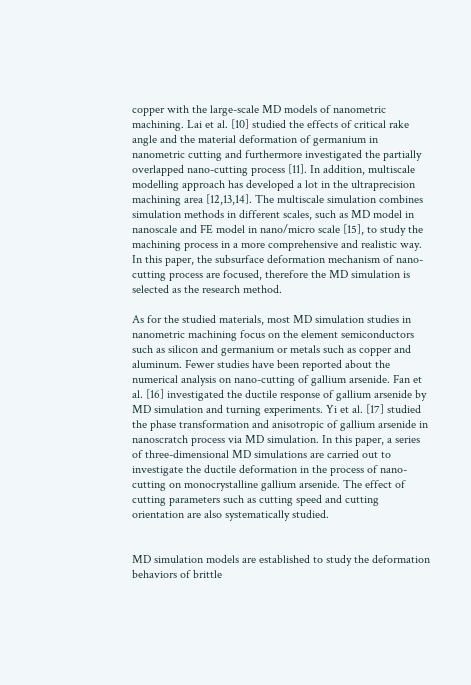copper with the large-scale MD models of nanometric machining. Lai et al. [10] studied the effects of critical rake angle and the material deformation of germanium in nanometric cutting and furthermore investigated the partially overlapped nano-cutting process [11]. In addition, multiscale modelling approach has developed a lot in the ultraprecision machining area [12,13,14]. The multiscale simulation combines simulation methods in different scales, such as MD model in nanoscale and FE model in nano/micro scale [15], to study the machining process in a more comprehensive and realistic way. In this paper, the subsurface deformation mechanism of nano-cutting process are focused, therefore the MD simulation is selected as the research method.

As for the studied materials, most MD simulation studies in nanometric machining focus on the element semiconductors such as silicon and germanium or metals such as copper and aluminum. Fewer studies have been reported about the numerical analysis on nano-cutting of gallium arsenide. Fan et al. [16] investigated the ductile response of gallium arsenide by MD simulation and turning experiments. Yi et al. [17] studied the phase transformation and anisotropic of gallium arsenide in nanoscratch process via MD simulation. In this paper, a series of three-dimensional MD simulations are carried out to investigate the ductile deformation in the process of nano-cutting on monocrystalline gallium arsenide. The effect of cutting parameters such as cutting speed and cutting orientation are also systematically studied.


MD simulation models are established to study the deformation behaviors of brittle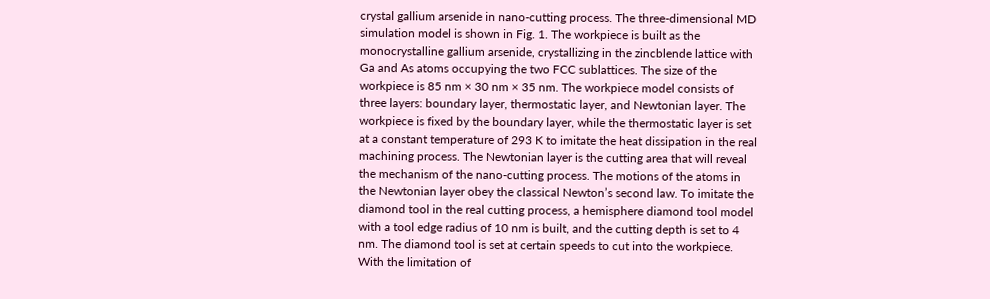crystal gallium arsenide in nano-cutting process. The three-dimensional MD simulation model is shown in Fig. 1. The workpiece is built as the monocrystalline gallium arsenide, crystallizing in the zincblende lattice with Ga and As atoms occupying the two FCC sublattices. The size of the workpiece is 85 nm × 30 nm × 35 nm. The workpiece model consists of three layers: boundary layer, thermostatic layer, and Newtonian layer. The workpiece is fixed by the boundary layer, while the thermostatic layer is set at a constant temperature of 293 K to imitate the heat dissipation in the real machining process. The Newtonian layer is the cutting area that will reveal the mechanism of the nano-cutting process. The motions of the atoms in the Newtonian layer obey the classical Newton’s second law. To imitate the diamond tool in the real cutting process, a hemisphere diamond tool model with a tool edge radius of 10 nm is built, and the cutting depth is set to 4 nm. The diamond tool is set at certain speeds to cut into the workpiece. With the limitation of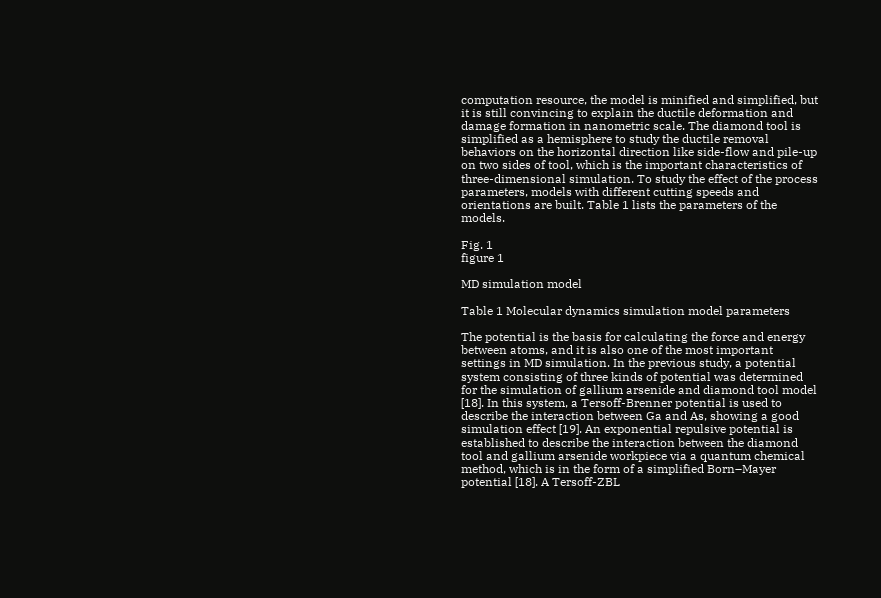computation resource, the model is minified and simplified, but it is still convincing to explain the ductile deformation and damage formation in nanometric scale. The diamond tool is simplified as a hemisphere to study the ductile removal behaviors on the horizontal direction like side-flow and pile-up on two sides of tool, which is the important characteristics of three-dimensional simulation. To study the effect of the process parameters, models with different cutting speeds and orientations are built. Table 1 lists the parameters of the models.

Fig. 1
figure 1

MD simulation model

Table 1 Molecular dynamics simulation model parameters

The potential is the basis for calculating the force and energy between atoms, and it is also one of the most important settings in MD simulation. In the previous study, a potential system consisting of three kinds of potential was determined for the simulation of gallium arsenide and diamond tool model [18]. In this system, a Tersoff-Brenner potential is used to describe the interaction between Ga and As, showing a good simulation effect [19]. An exponential repulsive potential is established to describe the interaction between the diamond tool and gallium arsenide workpiece via a quantum chemical method, which is in the form of a simplified Born–Mayer potential [18]. A Tersoff-ZBL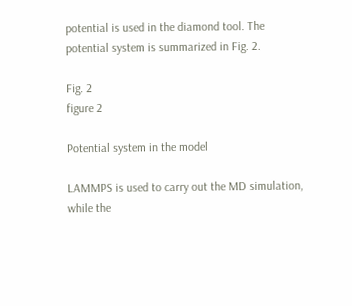potential is used in the diamond tool. The potential system is summarized in Fig. 2.

Fig. 2
figure 2

Potential system in the model

LAMMPS is used to carry out the MD simulation, while the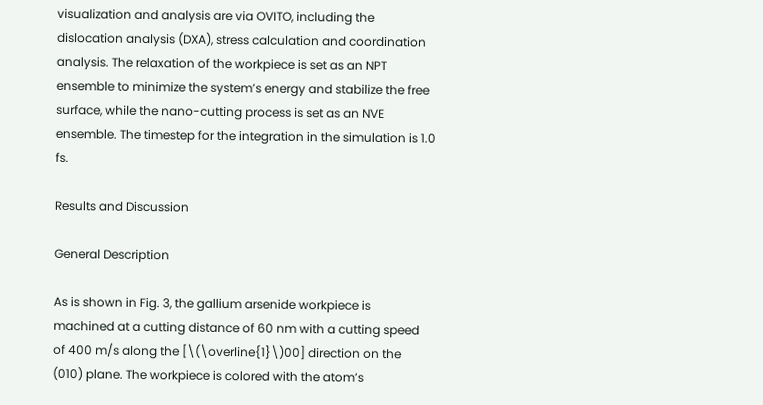visualization and analysis are via OVITO, including the dislocation analysis (DXA), stress calculation and coordination analysis. The relaxation of the workpiece is set as an NPT ensemble to minimize the system’s energy and stabilize the free surface, while the nano-cutting process is set as an NVE ensemble. The timestep for the integration in the simulation is 1.0 fs.

Results and Discussion

General Description

As is shown in Fig. 3, the gallium arsenide workpiece is machined at a cutting distance of 60 nm with a cutting speed of 400 m/s along the [\(\overline{1}\)00] direction on the (010) plane. The workpiece is colored with the atom’s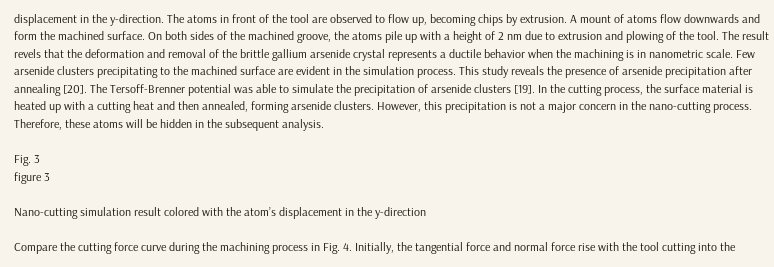displacement in the y-direction. The atoms in front of the tool are observed to flow up, becoming chips by extrusion. A mount of atoms flow downwards and form the machined surface. On both sides of the machined groove, the atoms pile up with a height of 2 nm due to extrusion and plowing of the tool. The result revels that the deformation and removal of the brittle gallium arsenide crystal represents a ductile behavior when the machining is in nanometric scale. Few arsenide clusters precipitating to the machined surface are evident in the simulation process. This study reveals the presence of arsenide precipitation after annealing [20]. The Tersoff-Brenner potential was able to simulate the precipitation of arsenide clusters [19]. In the cutting process, the surface material is heated up with a cutting heat and then annealed, forming arsenide clusters. However, this precipitation is not a major concern in the nano-cutting process. Therefore, these atoms will be hidden in the subsequent analysis.

Fig. 3
figure 3

Nano-cutting simulation result colored with the atom’s displacement in the y-direction

Compare the cutting force curve during the machining process in Fig. 4. Initially, the tangential force and normal force rise with the tool cutting into the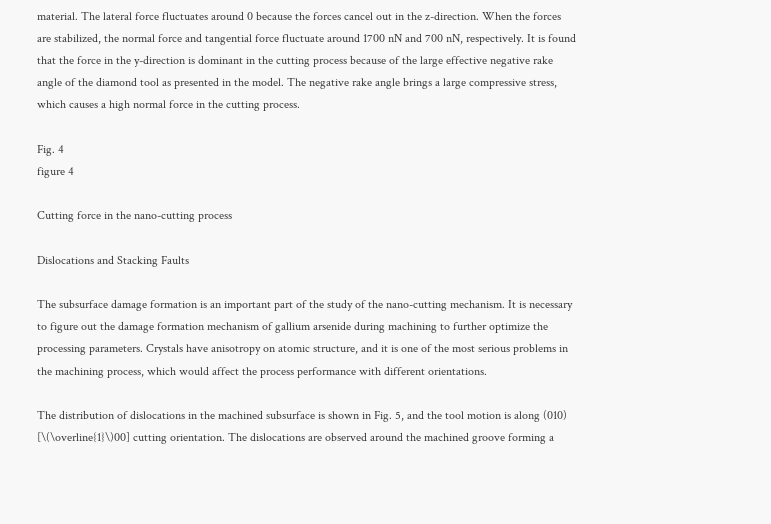material. The lateral force fluctuates around 0 because the forces cancel out in the z-direction. When the forces are stabilized, the normal force and tangential force fluctuate around 1700 nN and 700 nN, respectively. It is found that the force in the y-direction is dominant in the cutting process because of the large effective negative rake angle of the diamond tool as presented in the model. The negative rake angle brings a large compressive stress, which causes a high normal force in the cutting process.

Fig. 4
figure 4

Cutting force in the nano-cutting process

Dislocations and Stacking Faults

The subsurface damage formation is an important part of the study of the nano-cutting mechanism. It is necessary to figure out the damage formation mechanism of gallium arsenide during machining to further optimize the processing parameters. Crystals have anisotropy on atomic structure, and it is one of the most serious problems in the machining process, which would affect the process performance with different orientations.

The distribution of dislocations in the machined subsurface is shown in Fig. 5, and the tool motion is along (010) [\(\overline{1}\)00] cutting orientation. The dislocations are observed around the machined groove forming a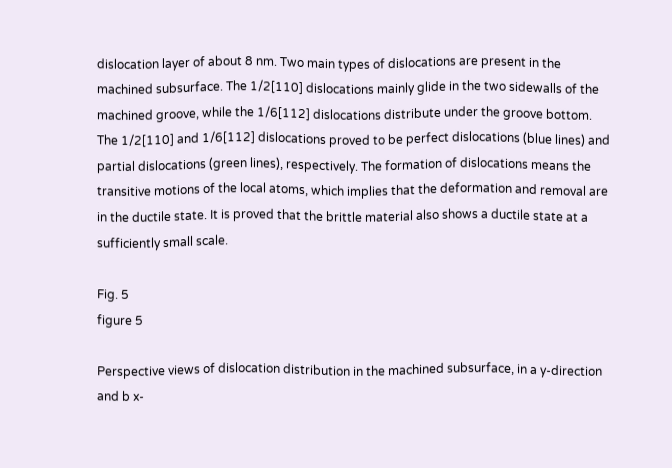dislocation layer of about 8 nm. Two main types of dislocations are present in the machined subsurface. The 1/2[110] dislocations mainly glide in the two sidewalls of the machined groove, while the 1/6[112] dislocations distribute under the groove bottom. The 1/2[110] and 1/6[112] dislocations proved to be perfect dislocations (blue lines) and partial dislocations (green lines), respectively. The formation of dislocations means the transitive motions of the local atoms, which implies that the deformation and removal are in the ductile state. It is proved that the brittle material also shows a ductile state at a sufficiently small scale.

Fig. 5
figure 5

Perspective views of dislocation distribution in the machined subsurface, in a y-direction and b x-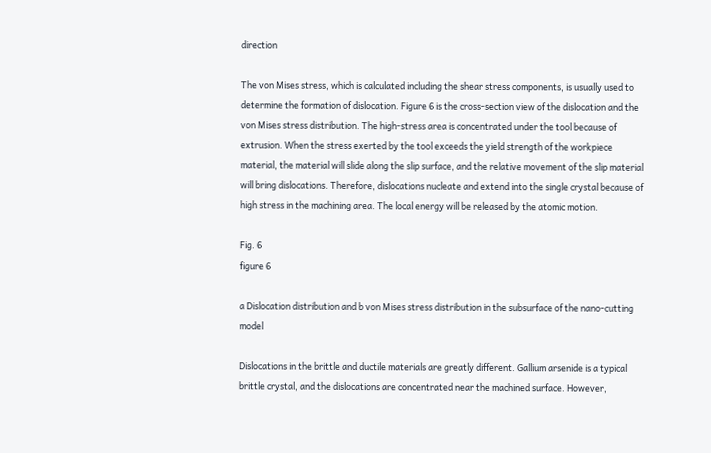direction

The von Mises stress, which is calculated including the shear stress components, is usually used to determine the formation of dislocation. Figure 6 is the cross-section view of the dislocation and the von Mises stress distribution. The high-stress area is concentrated under the tool because of extrusion. When the stress exerted by the tool exceeds the yield strength of the workpiece material, the material will slide along the slip surface, and the relative movement of the slip material will bring dislocations. Therefore, dislocations nucleate and extend into the single crystal because of high stress in the machining area. The local energy will be released by the atomic motion.

Fig. 6
figure 6

a Dislocation distribution and b von Mises stress distribution in the subsurface of the nano-cutting model

Dislocations in the brittle and ductile materials are greatly different. Gallium arsenide is a typical brittle crystal, and the dislocations are concentrated near the machined surface. However,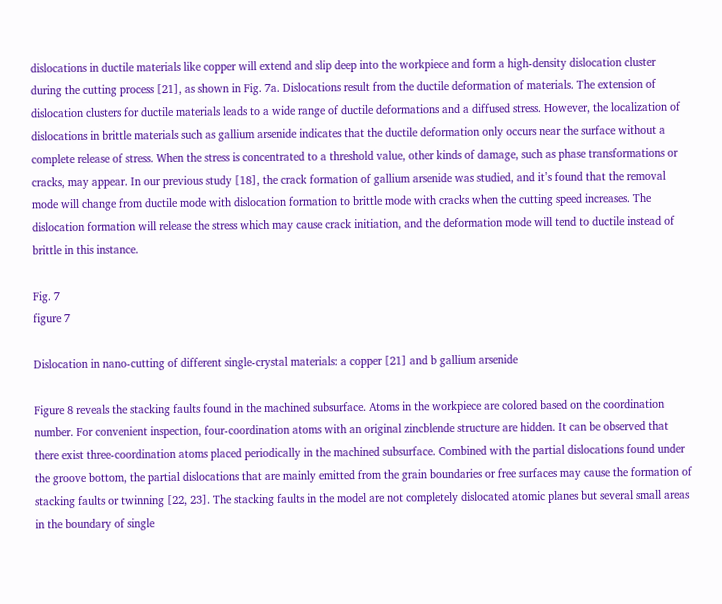dislocations in ductile materials like copper will extend and slip deep into the workpiece and form a high-density dislocation cluster during the cutting process [21], as shown in Fig. 7a. Dislocations result from the ductile deformation of materials. The extension of dislocation clusters for ductile materials leads to a wide range of ductile deformations and a diffused stress. However, the localization of dislocations in brittle materials such as gallium arsenide indicates that the ductile deformation only occurs near the surface without a complete release of stress. When the stress is concentrated to a threshold value, other kinds of damage, such as phase transformations or cracks, may appear. In our previous study [18], the crack formation of gallium arsenide was studied, and it’s found that the removal mode will change from ductile mode with dislocation formation to brittle mode with cracks when the cutting speed increases. The dislocation formation will release the stress which may cause crack initiation, and the deformation mode will tend to ductile instead of brittle in this instance.

Fig. 7
figure 7

Dislocation in nano-cutting of different single-crystal materials: a copper [21] and b gallium arsenide

Figure 8 reveals the stacking faults found in the machined subsurface. Atoms in the workpiece are colored based on the coordination number. For convenient inspection, four-coordination atoms with an original zincblende structure are hidden. It can be observed that there exist three-coordination atoms placed periodically in the machined subsurface. Combined with the partial dislocations found under the groove bottom, the partial dislocations that are mainly emitted from the grain boundaries or free surfaces may cause the formation of stacking faults or twinning [22, 23]. The stacking faults in the model are not completely dislocated atomic planes but several small areas in the boundary of single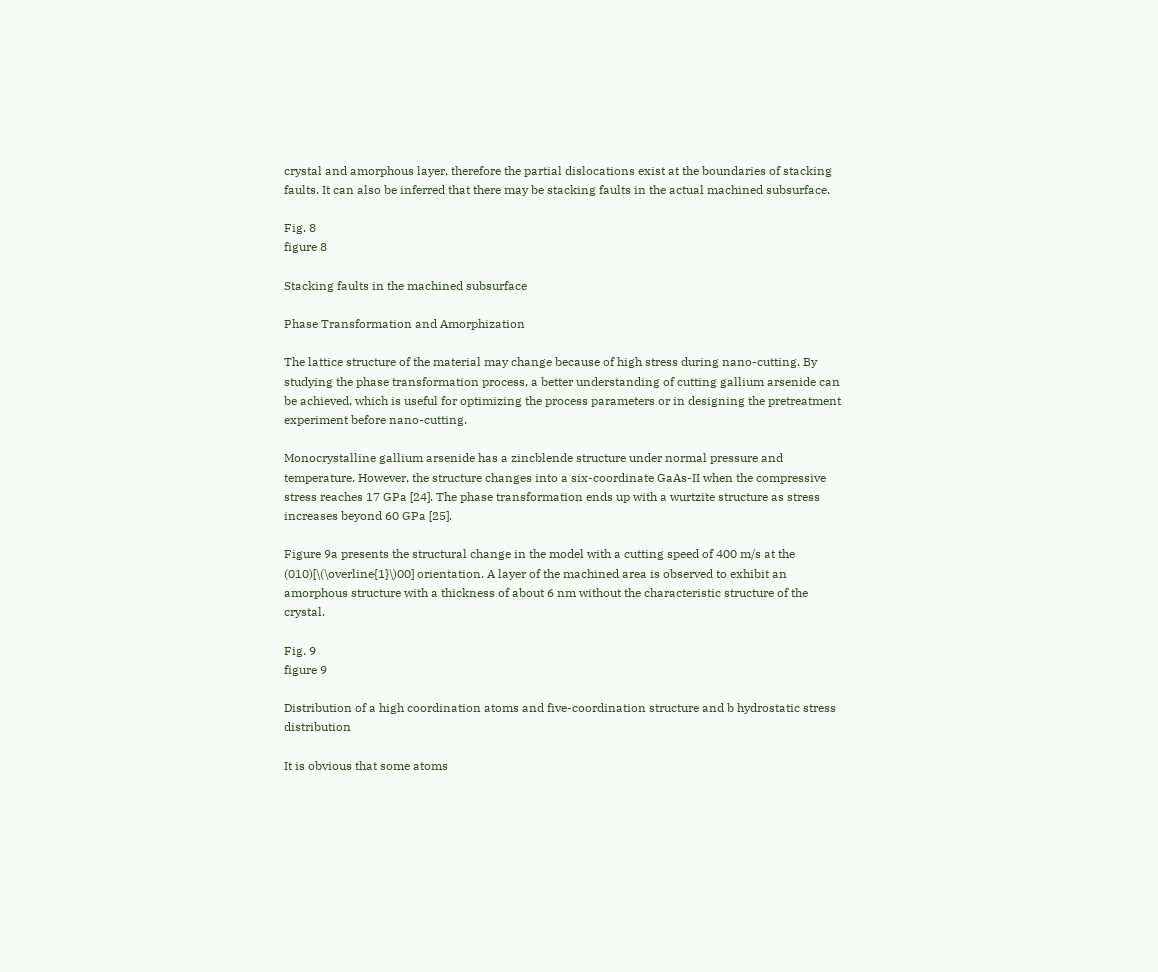crystal and amorphous layer, therefore the partial dislocations exist at the boundaries of stacking faults. It can also be inferred that there may be stacking faults in the actual machined subsurface.

Fig. 8
figure 8

Stacking faults in the machined subsurface

Phase Transformation and Amorphization

The lattice structure of the material may change because of high stress during nano-cutting. By studying the phase transformation process, a better understanding of cutting gallium arsenide can be achieved, which is useful for optimizing the process parameters or in designing the pretreatment experiment before nano-cutting.

Monocrystalline gallium arsenide has a zincblende structure under normal pressure and temperature. However, the structure changes into a six-coordinate GaAs-II when the compressive stress reaches 17 GPa [24]. The phase transformation ends up with a wurtzite structure as stress increases beyond 60 GPa [25].

Figure 9a presents the structural change in the model with a cutting speed of 400 m/s at the (010)[\(\overline{1}\)00] orientation. A layer of the machined area is observed to exhibit an amorphous structure with a thickness of about 6 nm without the characteristic structure of the crystal.

Fig. 9
figure 9

Distribution of a high coordination atoms and five-coordination structure and b hydrostatic stress distribution

It is obvious that some atoms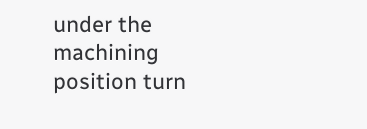under the machining position turn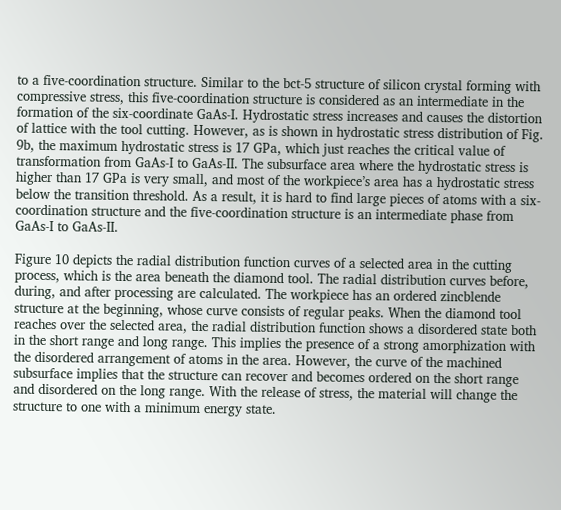to a five-coordination structure. Similar to the bct-5 structure of silicon crystal forming with compressive stress, this five-coordination structure is considered as an intermediate in the formation of the six-coordinate GaAs-I. Hydrostatic stress increases and causes the distortion of lattice with the tool cutting. However, as is shown in hydrostatic stress distribution of Fig. 9b, the maximum hydrostatic stress is 17 GPa, which just reaches the critical value of transformation from GaAs-I to GaAs-II. The subsurface area where the hydrostatic stress is higher than 17 GPa is very small, and most of the workpiece’s area has a hydrostatic stress below the transition threshold. As a result, it is hard to find large pieces of atoms with a six-coordination structure and the five-coordination structure is an intermediate phase from GaAs-I to GaAs-II.

Figure 10 depicts the radial distribution function curves of a selected area in the cutting process, which is the area beneath the diamond tool. The radial distribution curves before, during, and after processing are calculated. The workpiece has an ordered zincblende structure at the beginning, whose curve consists of regular peaks. When the diamond tool reaches over the selected area, the radial distribution function shows a disordered state both in the short range and long range. This implies the presence of a strong amorphization with the disordered arrangement of atoms in the area. However, the curve of the machined subsurface implies that the structure can recover and becomes ordered on the short range and disordered on the long range. With the release of stress, the material will change the structure to one with a minimum energy state.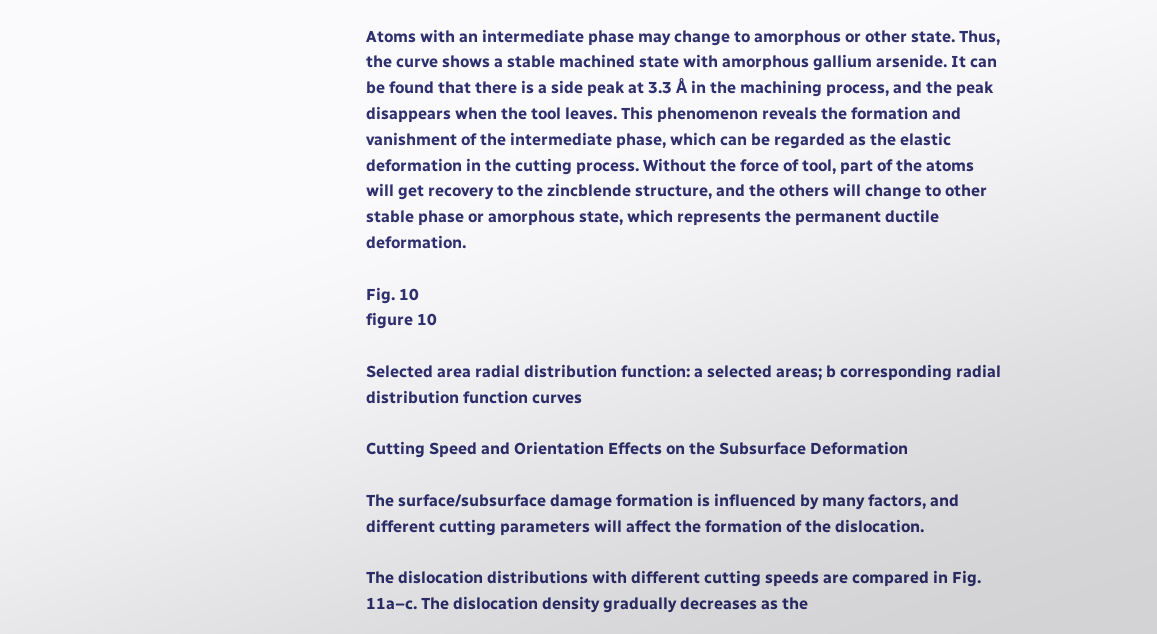Atoms with an intermediate phase may change to amorphous or other state. Thus, the curve shows a stable machined state with amorphous gallium arsenide. It can be found that there is a side peak at 3.3 Å in the machining process, and the peak disappears when the tool leaves. This phenomenon reveals the formation and vanishment of the intermediate phase, which can be regarded as the elastic deformation in the cutting process. Without the force of tool, part of the atoms will get recovery to the zincblende structure, and the others will change to other stable phase or amorphous state, which represents the permanent ductile deformation.

Fig. 10
figure 10

Selected area radial distribution function: a selected areas; b corresponding radial distribution function curves

Cutting Speed and Orientation Effects on the Subsurface Deformation

The surface/subsurface damage formation is influenced by many factors, and different cutting parameters will affect the formation of the dislocation.

The dislocation distributions with different cutting speeds are compared in Fig. 11a–c. The dislocation density gradually decreases as the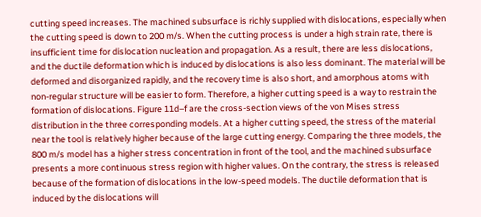cutting speed increases. The machined subsurface is richly supplied with dislocations, especially when the cutting speed is down to 200 m/s. When the cutting process is under a high strain rate, there is insufficient time for dislocation nucleation and propagation. As a result, there are less dislocations, and the ductile deformation which is induced by dislocations is also less dominant. The material will be deformed and disorganized rapidly, and the recovery time is also short, and amorphous atoms with non-regular structure will be easier to form. Therefore, a higher cutting speed is a way to restrain the formation of dislocations. Figure 11d–f are the cross-section views of the von Mises stress distribution in the three corresponding models. At a higher cutting speed, the stress of the material near the tool is relatively higher because of the large cutting energy. Comparing the three models, the 800 m/s model has a higher stress concentration in front of the tool, and the machined subsurface presents a more continuous stress region with higher values. On the contrary, the stress is released because of the formation of dislocations in the low-speed models. The ductile deformation that is induced by the dislocations will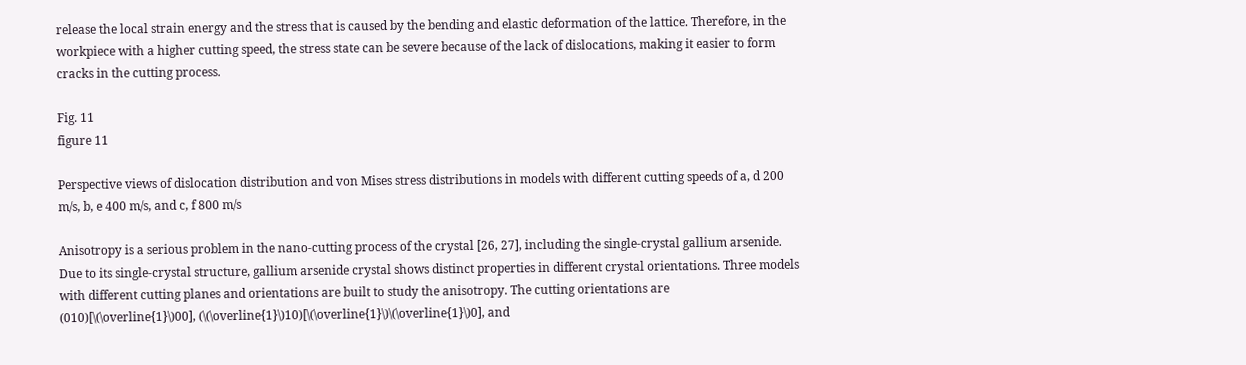release the local strain energy and the stress that is caused by the bending and elastic deformation of the lattice. Therefore, in the workpiece with a higher cutting speed, the stress state can be severe because of the lack of dislocations, making it easier to form cracks in the cutting process.

Fig. 11
figure 11

Perspective views of dislocation distribution and von Mises stress distributions in models with different cutting speeds of a, d 200 m/s, b, e 400 m/s, and c, f 800 m/s

Anisotropy is a serious problem in the nano-cutting process of the crystal [26, 27], including the single-crystal gallium arsenide. Due to its single-crystal structure, gallium arsenide crystal shows distinct properties in different crystal orientations. Three models with different cutting planes and orientations are built to study the anisotropy. The cutting orientations are (010)[\(\overline{1}\)00], (\(\overline{1}\)10)[\(\overline{1}\)\(\overline{1}\)0], and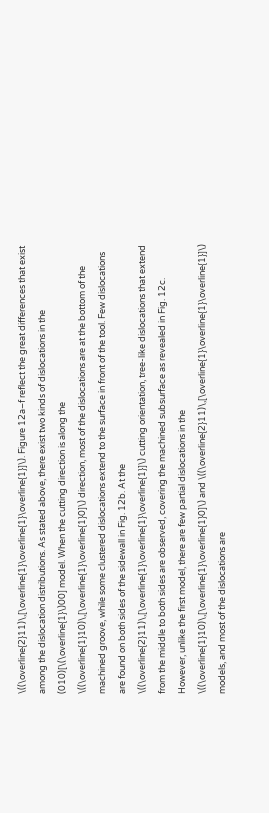\((\overline{2}11)\,[\overline{1}\overline{1}\overline{1}]\). Figure 12a–f reflect the great differences that exist among the dislocation distributions. As stated above, there exist two kinds of dislocations in the (010)[\(\overline{1}\)00] model. When the cutting direction is along the \((\overline{1}10)\,[\overline{1}\overline{1}0]\) direction, most of the dislocations are at the bottom of the machined groove, while some clustered dislocations extend to the surface in front of the tool. Few dislocations are found on both sides of the sidewall in Fig. 12b. At the \((\overline{2}11)\,[\overline{1}\overline{1}\overline{1}]\) cutting orientation, tree-like dislocations that extend from the middle to both sides are observed, covering the machined subsurface as revealed in Fig. 12c. However, unlike the first model, there are few partial dislocations in the \((\overline{1}10)\,[\overline{1}\overline{1}0]\) and \((\overline{2}11)\,[\overline{1}\overline{1}\overline{1}]\) models, and most of the dislocations are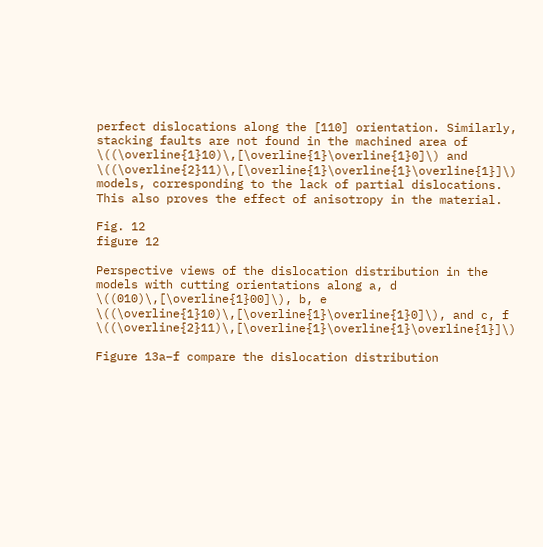perfect dislocations along the [110] orientation. Similarly, stacking faults are not found in the machined area of \((\overline{1}10)\,[\overline{1}\overline{1}0]\) and \((\overline{2}11)\,[\overline{1}\overline{1}\overline{1}]\) models, corresponding to the lack of partial dislocations. This also proves the effect of anisotropy in the material.

Fig. 12
figure 12

Perspective views of the dislocation distribution in the models with cutting orientations along a, d \((010)\,[\overline{1}00]\), b, e \((\overline{1}10)\,[\overline{1}\overline{1}0]\), and c, f \((\overline{2}11)\,[\overline{1}\overline{1}\overline{1}]\)

Figure 13a–f compare the dislocation distribution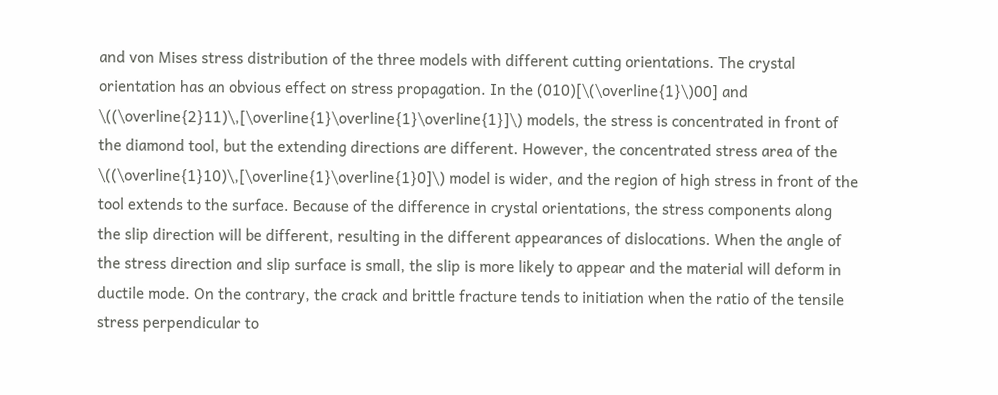and von Mises stress distribution of the three models with different cutting orientations. The crystal orientation has an obvious effect on stress propagation. In the (010)[\(\overline{1}\)00] and \((\overline{2}11)\,[\overline{1}\overline{1}\overline{1}]\) models, the stress is concentrated in front of the diamond tool, but the extending directions are different. However, the concentrated stress area of the \((\overline{1}10)\,[\overline{1}\overline{1}0]\) model is wider, and the region of high stress in front of the tool extends to the surface. Because of the difference in crystal orientations, the stress components along the slip direction will be different, resulting in the different appearances of dislocations. When the angle of the stress direction and slip surface is small, the slip is more likely to appear and the material will deform in ductile mode. On the contrary, the crack and brittle fracture tends to initiation when the ratio of the tensile stress perpendicular to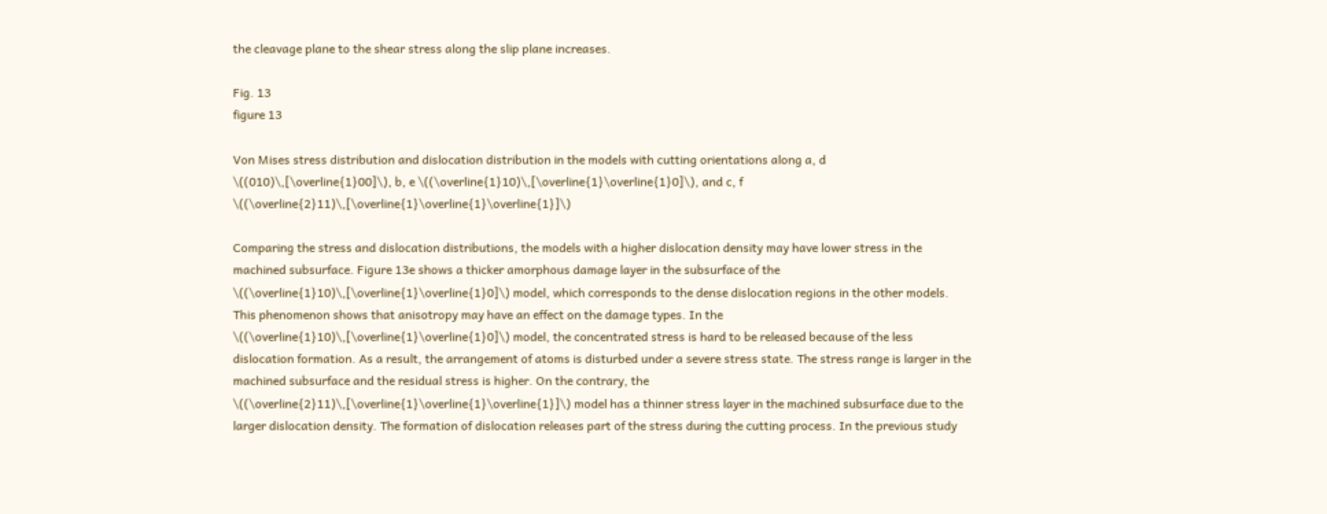the cleavage plane to the shear stress along the slip plane increases.

Fig. 13
figure 13

Von Mises stress distribution and dislocation distribution in the models with cutting orientations along a, d \((010)\,[\overline{1}00]\), b, e \((\overline{1}10)\,[\overline{1}\overline{1}0]\), and c, f \((\overline{2}11)\,[\overline{1}\overline{1}\overline{1}]\)

Comparing the stress and dislocation distributions, the models with a higher dislocation density may have lower stress in the machined subsurface. Figure 13e shows a thicker amorphous damage layer in the subsurface of the \((\overline{1}10)\,[\overline{1}\overline{1}0]\) model, which corresponds to the dense dislocation regions in the other models. This phenomenon shows that anisotropy may have an effect on the damage types. In the \((\overline{1}10)\,[\overline{1}\overline{1}0]\) model, the concentrated stress is hard to be released because of the less dislocation formation. As a result, the arrangement of atoms is disturbed under a severe stress state. The stress range is larger in the machined subsurface and the residual stress is higher. On the contrary, the \((\overline{2}11)\,[\overline{1}\overline{1}\overline{1}]\) model has a thinner stress layer in the machined subsurface due to the larger dislocation density. The formation of dislocation releases part of the stress during the cutting process. In the previous study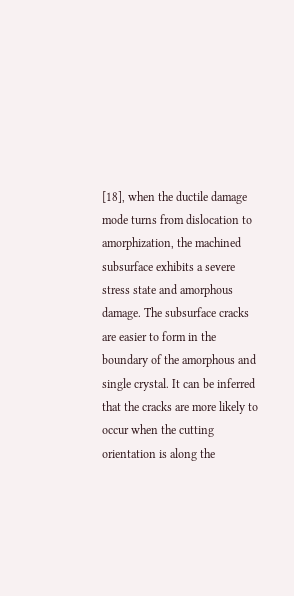[18], when the ductile damage mode turns from dislocation to amorphization, the machined subsurface exhibits a severe stress state and amorphous damage. The subsurface cracks are easier to form in the boundary of the amorphous and single crystal. It can be inferred that the cracks are more likely to occur when the cutting orientation is along the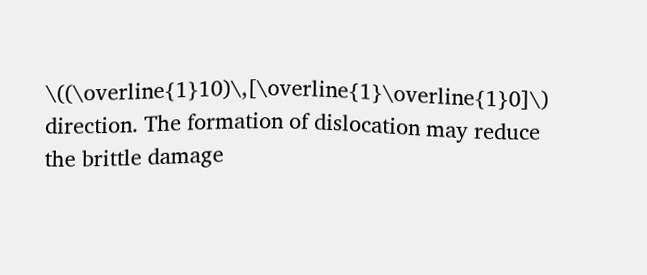\((\overline{1}10)\,[\overline{1}\overline{1}0]\) direction. The formation of dislocation may reduce the brittle damage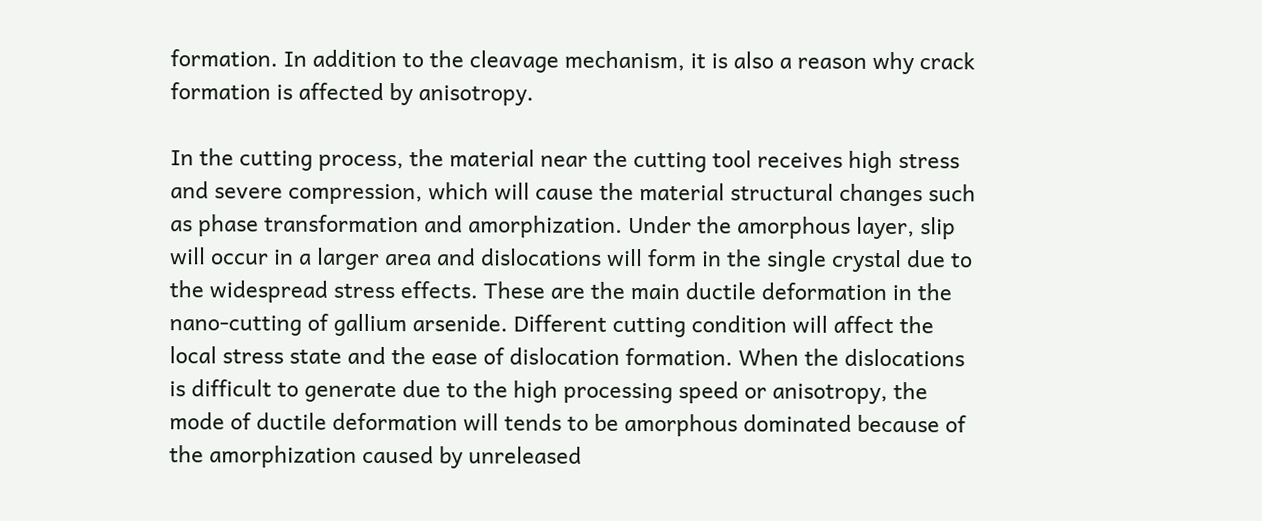formation. In addition to the cleavage mechanism, it is also a reason why crack formation is affected by anisotropy.

In the cutting process, the material near the cutting tool receives high stress and severe compression, which will cause the material structural changes such as phase transformation and amorphization. Under the amorphous layer, slip will occur in a larger area and dislocations will form in the single crystal due to the widespread stress effects. These are the main ductile deformation in the nano-cutting of gallium arsenide. Different cutting condition will affect the local stress state and the ease of dislocation formation. When the dislocations is difficult to generate due to the high processing speed or anisotropy, the mode of ductile deformation will tends to be amorphous dominated because of the amorphization caused by unreleased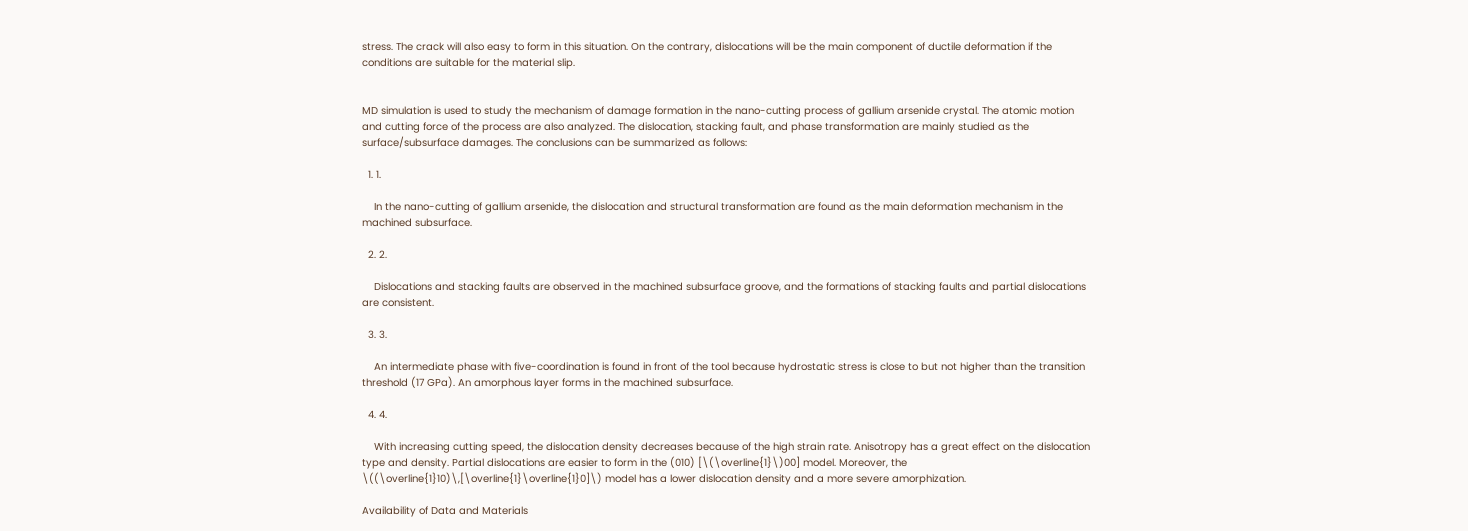stress. The crack will also easy to form in this situation. On the contrary, dislocations will be the main component of ductile deformation if the conditions are suitable for the material slip.


MD simulation is used to study the mechanism of damage formation in the nano-cutting process of gallium arsenide crystal. The atomic motion and cutting force of the process are also analyzed. The dislocation, stacking fault, and phase transformation are mainly studied as the surface/subsurface damages. The conclusions can be summarized as follows:

  1. 1.

    In the nano-cutting of gallium arsenide, the dislocation and structural transformation are found as the main deformation mechanism in the machined subsurface.

  2. 2.

    Dislocations and stacking faults are observed in the machined subsurface groove, and the formations of stacking faults and partial dislocations are consistent.

  3. 3.

    An intermediate phase with five-coordination is found in front of the tool because hydrostatic stress is close to but not higher than the transition threshold (17 GPa). An amorphous layer forms in the machined subsurface.

  4. 4.

    With increasing cutting speed, the dislocation density decreases because of the high strain rate. Anisotropy has a great effect on the dislocation type and density. Partial dislocations are easier to form in the (010) [\(\overline{1}\)00] model. Moreover, the \((\overline{1}10)\,[\overline{1}\overline{1}0]\) model has a lower dislocation density and a more severe amorphization.

Availability of Data and Materials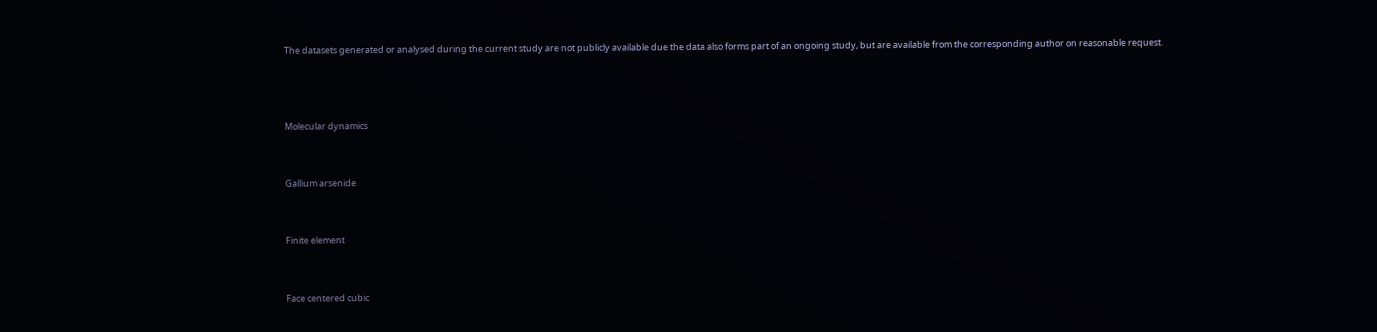The datasets generated or analysed during the current study are not publicly available due the data also forms part of an ongoing study, but are available from the corresponding author on reasonable request.



Molecular dynamics


Gallium arsenide


Finite element


Face centered cubic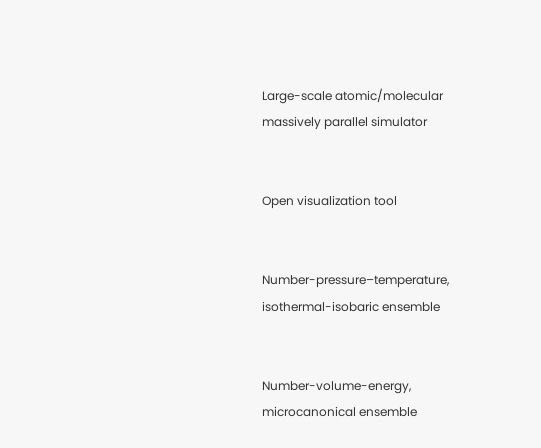Large-scale atomic/molecular massively parallel simulator


Open visualization tool


Number-pressure–temperature, isothermal-isobaric ensemble


Number-volume-energy, microcanonical ensemble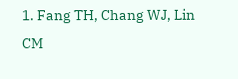1. Fang TH, Chang WJ, Lin CM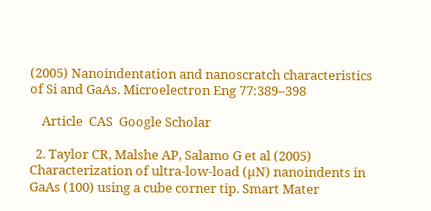(2005) Nanoindentation and nanoscratch characteristics of Si and GaAs. Microelectron Eng 77:389–398

    Article  CAS  Google Scholar

  2. Taylor CR, Malshe AP, Salamo G et al (2005) Characterization of ultra-low-load (µN) nanoindents in GaAs (100) using a cube corner tip. Smart Mater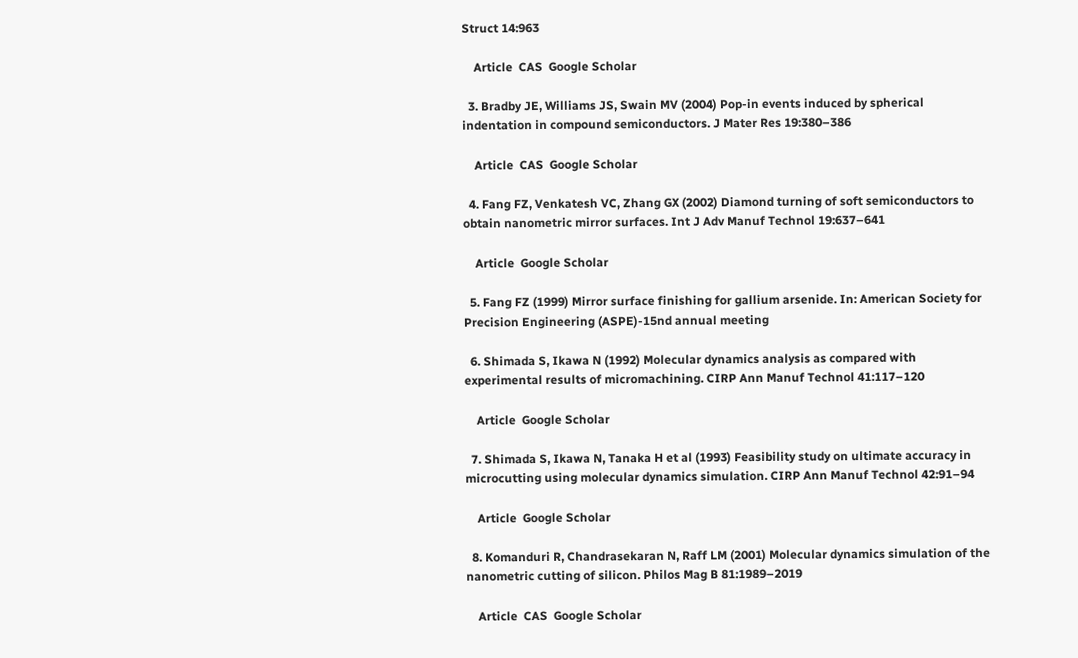Struct 14:963

    Article  CAS  Google Scholar

  3. Bradby JE, Williams JS, Swain MV (2004) Pop-in events induced by spherical indentation in compound semiconductors. J Mater Res 19:380–386

    Article  CAS  Google Scholar

  4. Fang FZ, Venkatesh VC, Zhang GX (2002) Diamond turning of soft semiconductors to obtain nanometric mirror surfaces. Int J Adv Manuf Technol 19:637–641

    Article  Google Scholar

  5. Fang FZ (1999) Mirror surface finishing for gallium arsenide. In: American Society for Precision Engineering (ASPE)-15nd annual meeting

  6. Shimada S, Ikawa N (1992) Molecular dynamics analysis as compared with experimental results of micromachining. CIRP Ann Manuf Technol 41:117–120

    Article  Google Scholar

  7. Shimada S, Ikawa N, Tanaka H et al (1993) Feasibility study on ultimate accuracy in microcutting using molecular dynamics simulation. CIRP Ann Manuf Technol 42:91–94

    Article  Google Scholar

  8. Komanduri R, Chandrasekaran N, Raff LM (2001) Molecular dynamics simulation of the nanometric cutting of silicon. Philos Mag B 81:1989–2019

    Article  CAS  Google Scholar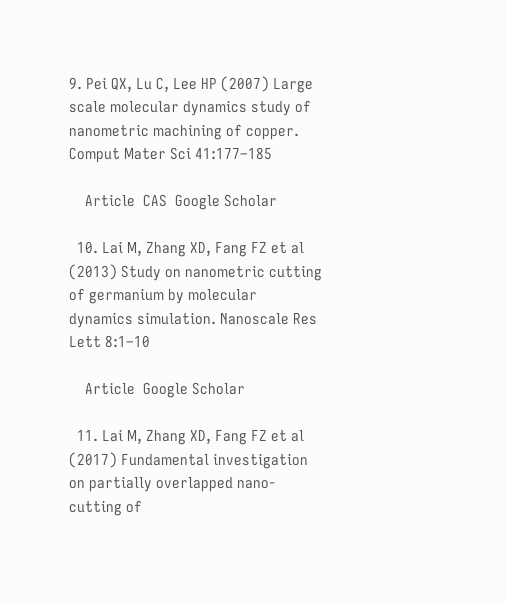9. Pei QX, Lu C, Lee HP (2007) Large scale molecular dynamics study of nanometric machining of copper. Comput Mater Sci 41:177–185

    Article  CAS  Google Scholar

  10. Lai M, Zhang XD, Fang FZ et al (2013) Study on nanometric cutting of germanium by molecular dynamics simulation. Nanoscale Res Lett 8:1–10

    Article  Google Scholar

  11. Lai M, Zhang XD, Fang FZ et al (2017) Fundamental investigation on partially overlapped nano-cutting of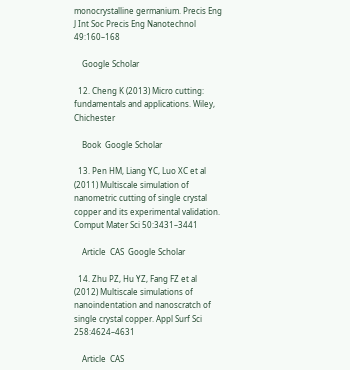monocrystalline germanium. Precis Eng J Int Soc Precis Eng Nanotechnol 49:160–168

    Google Scholar

  12. Cheng K (2013) Micro cutting: fundamentals and applications. Wiley, Chichester

    Book  Google Scholar

  13. Pen HM, Liang YC, Luo XC et al (2011) Multiscale simulation of nanometric cutting of single crystal copper and its experimental validation. Comput Mater Sci 50:3431–3441

    Article  CAS  Google Scholar

  14. Zhu PZ, Hu YZ, Fang FZ et al (2012) Multiscale simulations of nanoindentation and nanoscratch of single crystal copper. Appl Surf Sci 258:4624–4631

    Article  CAS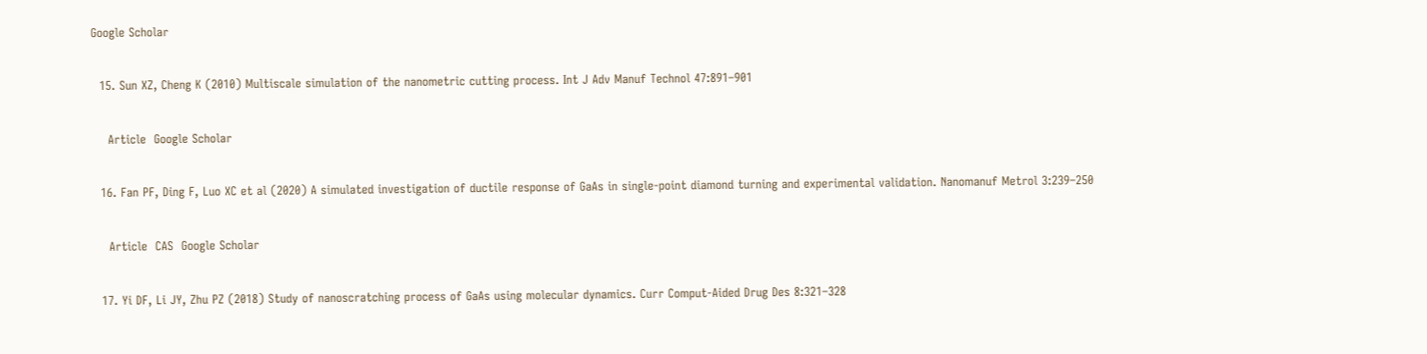Google Scholar

  15. Sun XZ, Cheng K (2010) Multiscale simulation of the nanometric cutting process. Int J Adv Manuf Technol 47:891–901

    Article  Google Scholar

  16. Fan PF, Ding F, Luo XC et al (2020) A simulated investigation of ductile response of GaAs in single-point diamond turning and experimental validation. Nanomanuf Metrol 3:239–250

    Article  CAS  Google Scholar

  17. Yi DF, Li JY, Zhu PZ (2018) Study of nanoscratching process of GaAs using molecular dynamics. Curr Comput-Aided Drug Des 8:321–328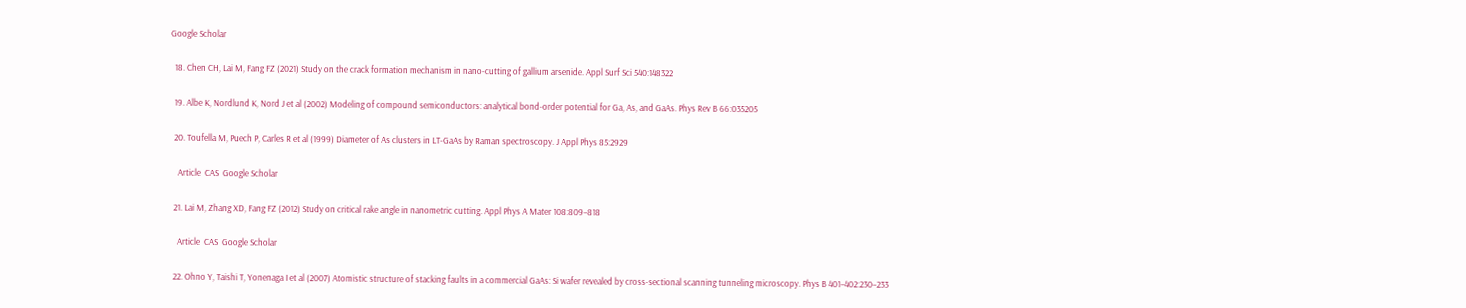Google Scholar

  18. Chen CH, Lai M, Fang FZ (2021) Study on the crack formation mechanism in nano-cutting of gallium arsenide. Appl Surf Sci 540:148322

  19. Albe K, Nordlund K, Nord J et al (2002) Modeling of compound semiconductors: analytical bond-order potential for Ga, As, and GaAs. Phys Rev B 66:035205

  20. Toufella M, Puech P, Carles R et al (1999) Diameter of As clusters in LT-GaAs by Raman spectroscopy. J Appl Phys 85:2929

    Article  CAS  Google Scholar

  21. Lai M, Zhang XD, Fang FZ (2012) Study on critical rake angle in nanometric cutting. Appl Phys A Mater 108:809–818

    Article  CAS  Google Scholar

  22. Ohno Y, Taishi T, Yonenaga I et al (2007) Atomistic structure of stacking faults in a commercial GaAs: Si wafer revealed by cross-sectional scanning tunneling microscopy. Phys B 401–402:230–233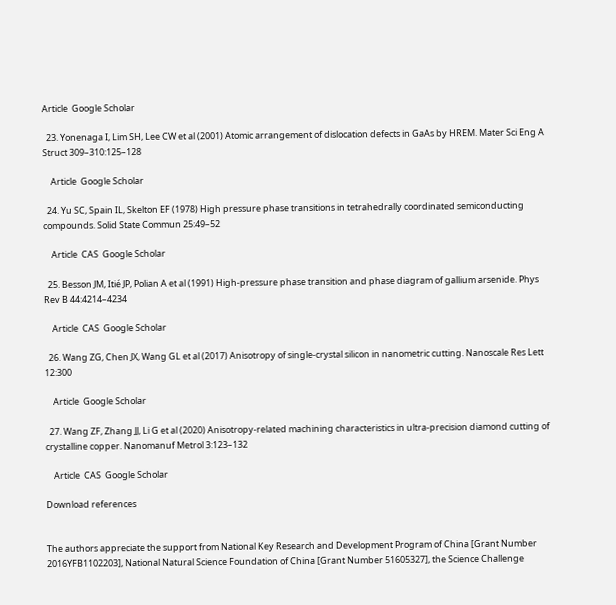Article  Google Scholar

  23. Yonenaga I, Lim SH, Lee CW et al (2001) Atomic arrangement of dislocation defects in GaAs by HREM. Mater Sci Eng A Struct 309–310:125–128

    Article  Google Scholar

  24. Yu SC, Spain IL, Skelton EF (1978) High pressure phase transitions in tetrahedrally coordinated semiconducting compounds. Solid State Commun 25:49–52

    Article  CAS  Google Scholar

  25. Besson JM, Itié JP, Polian A et al (1991) High-pressure phase transition and phase diagram of gallium arsenide. Phys Rev B 44:4214–4234

    Article  CAS  Google Scholar

  26. Wang ZG, Chen JX, Wang GL et al (2017) Anisotropy of single-crystal silicon in nanometric cutting. Nanoscale Res Lett 12:300

    Article  Google Scholar

  27. Wang ZF, Zhang JJ, Li G et al (2020) Anisotropy-related machining characteristics in ultra-precision diamond cutting of crystalline copper. Nanomanuf Metrol 3:123–132

    Article  CAS  Google Scholar

Download references


The authors appreciate the support from National Key Research and Development Program of China [Grant Number 2016YFB1102203], National Natural Science Foundation of China [Grant Number 51605327], the Science Challenge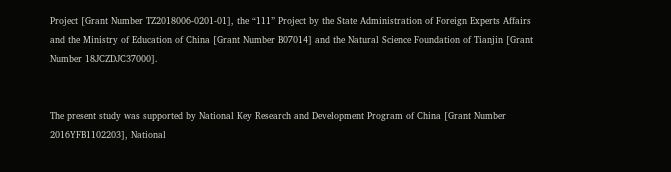Project [Grant Number TZ2018006-0201-01], the “111” Project by the State Administration of Foreign Experts Affairs and the Ministry of Education of China [Grant Number B07014] and the Natural Science Foundation of Tianjin [Grant Number 18JCZDJC37000].


The present study was supported by National Key Research and Development Program of China [Grant Number 2016YFB1102203], National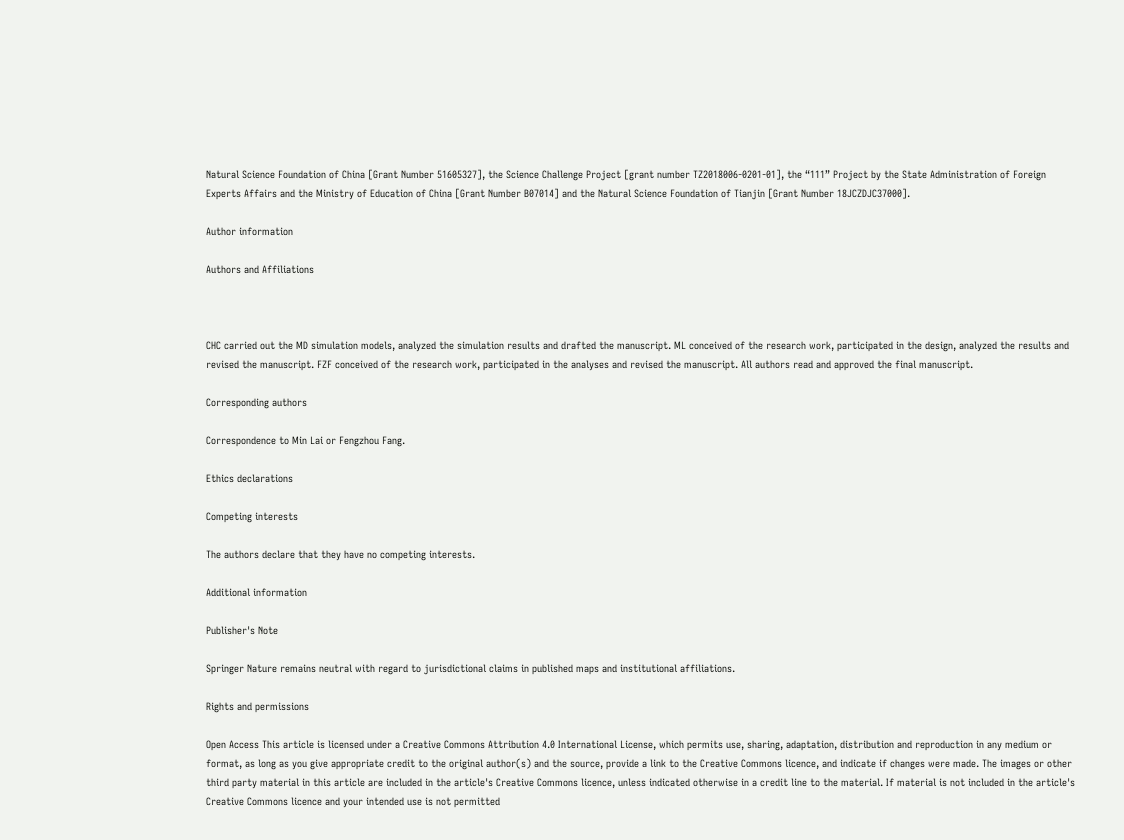Natural Science Foundation of China [Grant Number 51605327], the Science Challenge Project [grant number TZ2018006-0201-01], the “111” Project by the State Administration of Foreign Experts Affairs and the Ministry of Education of China [Grant Number B07014] and the Natural Science Foundation of Tianjin [Grant Number 18JCZDJC37000].

Author information

Authors and Affiliations



CHC carried out the MD simulation models, analyzed the simulation results and drafted the manuscript. ML conceived of the research work, participated in the design, analyzed the results and revised the manuscript. FZF conceived of the research work, participated in the analyses and revised the manuscript. All authors read and approved the final manuscript.

Corresponding authors

Correspondence to Min Lai or Fengzhou Fang.

Ethics declarations

Competing interests

The authors declare that they have no competing interests.

Additional information

Publisher's Note

Springer Nature remains neutral with regard to jurisdictional claims in published maps and institutional affiliations.

Rights and permissions

Open Access This article is licensed under a Creative Commons Attribution 4.0 International License, which permits use, sharing, adaptation, distribution and reproduction in any medium or format, as long as you give appropriate credit to the original author(s) and the source, provide a link to the Creative Commons licence, and indicate if changes were made. The images or other third party material in this article are included in the article's Creative Commons licence, unless indicated otherwise in a credit line to the material. If material is not included in the article's Creative Commons licence and your intended use is not permitted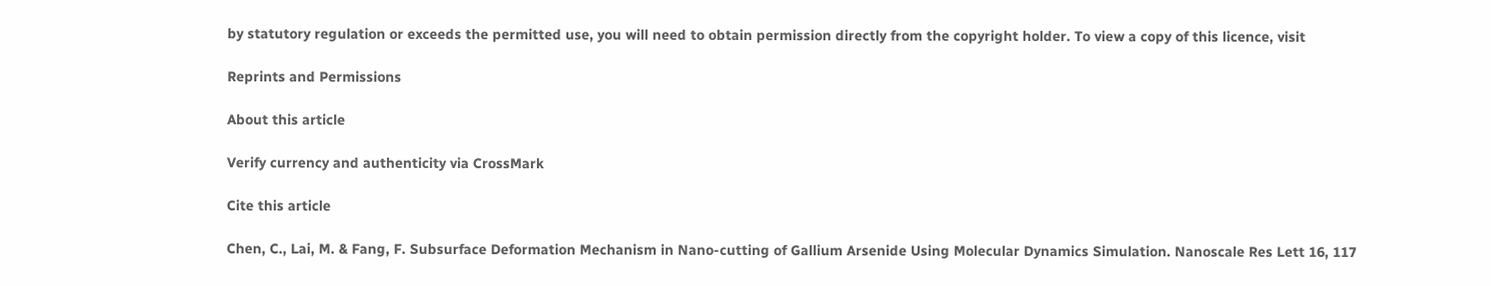by statutory regulation or exceeds the permitted use, you will need to obtain permission directly from the copyright holder. To view a copy of this licence, visit

Reprints and Permissions

About this article

Verify currency and authenticity via CrossMark

Cite this article

Chen, C., Lai, M. & Fang, F. Subsurface Deformation Mechanism in Nano-cutting of Gallium Arsenide Using Molecular Dynamics Simulation. Nanoscale Res Lett 16, 117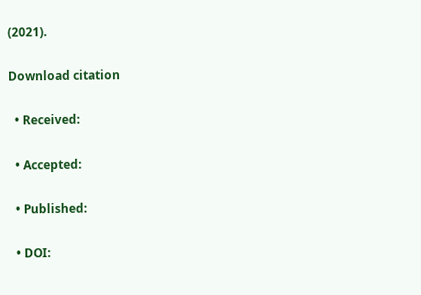(2021).

Download citation

  • Received:

  • Accepted:

  • Published:

  • DOI: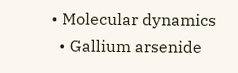• Molecular dynamics
  • Gallium arsenide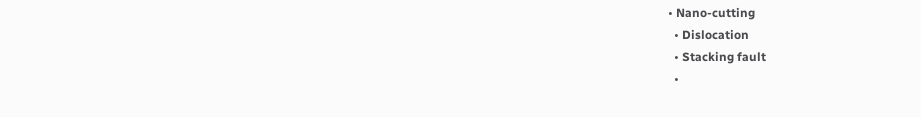• Nano-cutting
  • Dislocation
  • Stacking fault
  •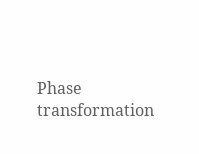Phase transformation